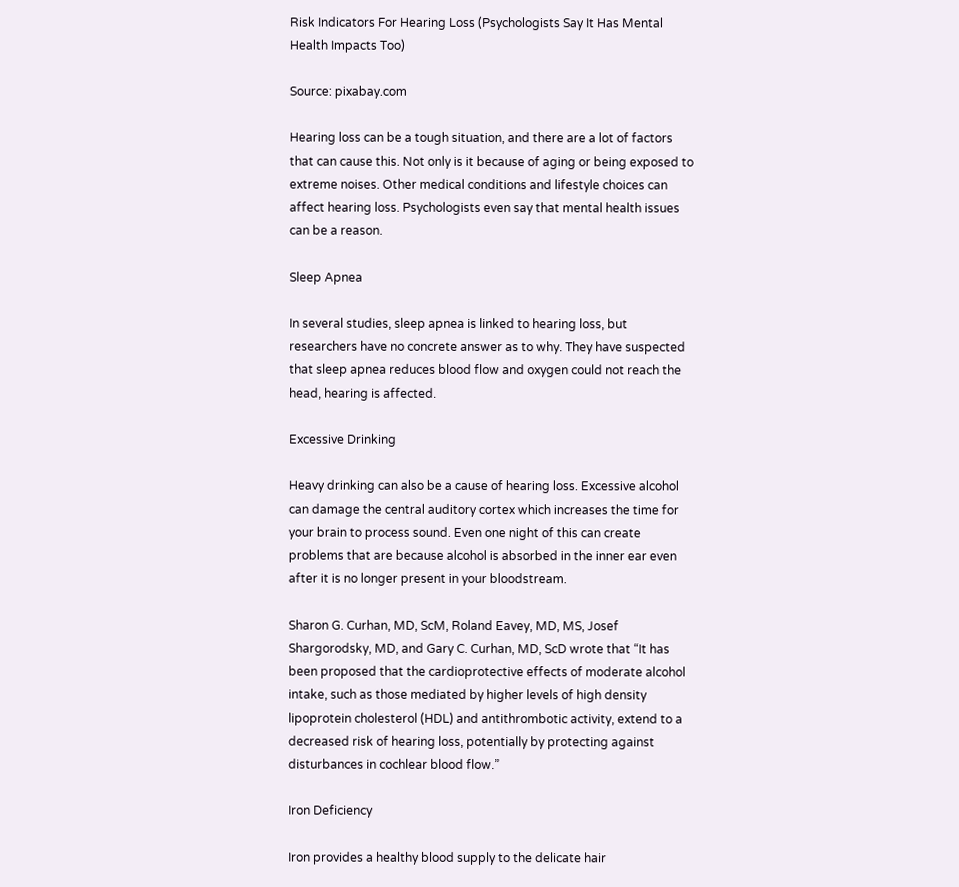Risk Indicators For Hearing Loss (Psychologists Say It Has Mental Health Impacts Too)

Source: pixabay.com

Hearing loss can be a tough situation, and there are a lot of factors that can cause this. Not only is it because of aging or being exposed to extreme noises. Other medical conditions and lifestyle choices can affect hearing loss. Psychologists even say that mental health issues can be a reason.

Sleep Apnea

In several studies, sleep apnea is linked to hearing loss, but researchers have no concrete answer as to why. They have suspected that sleep apnea reduces blood flow and oxygen could not reach the head, hearing is affected.

Excessive Drinking

Heavy drinking can also be a cause of hearing loss. Excessive alcohol can damage the central auditory cortex which increases the time for your brain to process sound. Even one night of this can create problems that are because alcohol is absorbed in the inner ear even after it is no longer present in your bloodstream.

Sharon G. Curhan, MD, ScM, Roland Eavey, MD, MS, Josef Shargorodsky, MD, and Gary C. Curhan, MD, ScD wrote that “It has been proposed that the cardioprotective effects of moderate alcohol intake, such as those mediated by higher levels of high density lipoprotein cholesterol (HDL) and antithrombotic activity, extend to a decreased risk of hearing loss, potentially by protecting against disturbances in cochlear blood flow.”

Iron Deficiency

Iron provides a healthy blood supply to the delicate hair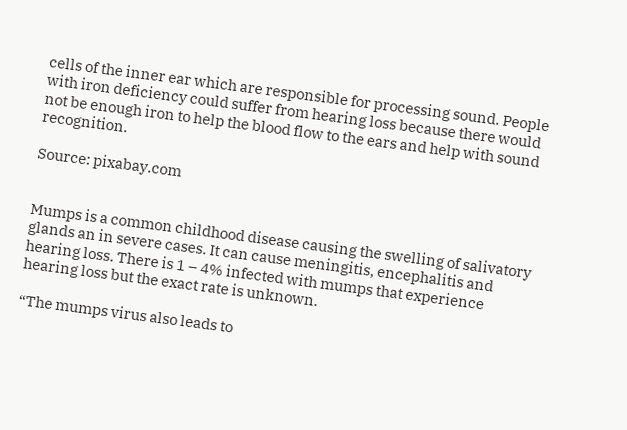cells of the inner ear which are responsible for processing sound. People with iron deficiency could suffer from hearing loss because there would not be enough iron to help the blood flow to the ears and help with sound recognition.

Source: pixabay.com


Mumps is a common childhood disease causing the swelling of salivatory glands an in severe cases. It can cause meningitis, encephalitis and hearing loss. There is 1 – 4% infected with mumps that experience hearing loss but the exact rate is unknown.

“The mumps virus also leads to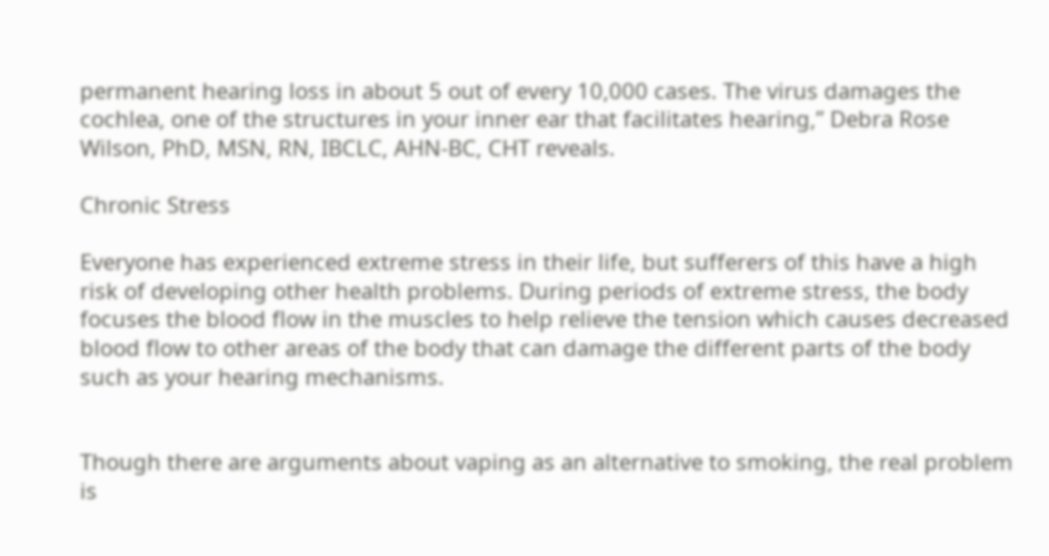permanent hearing loss in about 5 out of every 10,000 cases. The virus damages the cochlea, one of the structures in your inner ear that facilitates hearing,” Debra Rose Wilson, PhD, MSN, RN, IBCLC, AHN-BC, CHT reveals.

Chronic Stress

Everyone has experienced extreme stress in their life, but sufferers of this have a high risk of developing other health problems. During periods of extreme stress, the body focuses the blood flow in the muscles to help relieve the tension which causes decreased blood flow to other areas of the body that can damage the different parts of the body such as your hearing mechanisms.


Though there are arguments about vaping as an alternative to smoking, the real problem is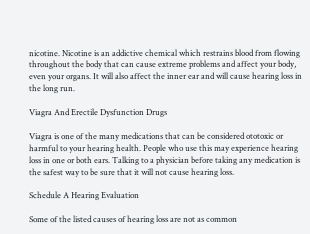nicotine. Nicotine is an addictive chemical which restrains blood from flowing throughout the body that can cause extreme problems and affect your body, even your organs. It will also affect the inner ear and will cause hearing loss in the long run.

Viagra And Erectile Dysfunction Drugs

Viagra is one of the many medications that can be considered ototoxic or harmful to your hearing health. People who use this may experience hearing loss in one or both ears. Talking to a physician before taking any medication is the safest way to be sure that it will not cause hearing loss.

Schedule A Hearing Evaluation

Some of the listed causes of hearing loss are not as common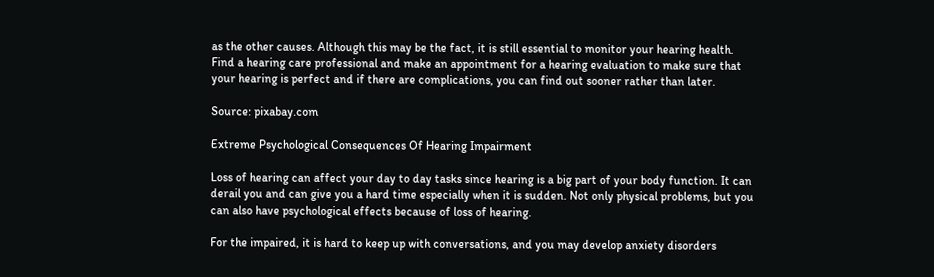as the other causes. Although this may be the fact, it is still essential to monitor your hearing health. Find a hearing care professional and make an appointment for a hearing evaluation to make sure that your hearing is perfect and if there are complications, you can find out sooner rather than later.

Source: pixabay.com

Extreme Psychological Consequences Of Hearing Impairment

Loss of hearing can affect your day to day tasks since hearing is a big part of your body function. It can derail you and can give you a hard time especially when it is sudden. Not only physical problems, but you can also have psychological effects because of loss of hearing.

For the impaired, it is hard to keep up with conversations, and you may develop anxiety disorders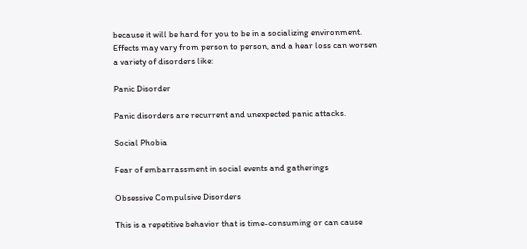because it will be hard for you to be in a socializing environment. Effects may vary from person to person, and a hear loss can worsen a variety of disorders like:

Panic Disorder

Panic disorders are recurrent and unexpected panic attacks.

Social Phobia

Fear of embarrassment in social events and gatherings

Obsessive Compulsive Disorders

This is a repetitive behavior that is time-consuming or can cause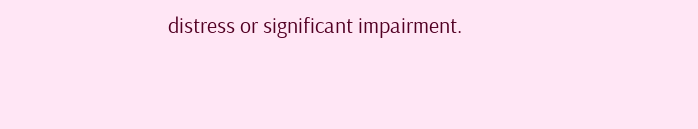distress or significant impairment.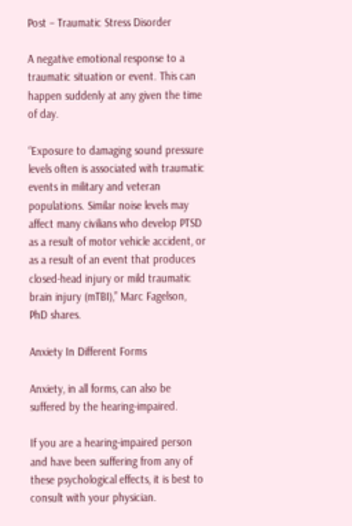Post – Traumatic Stress Disorder

A negative emotional response to a traumatic situation or event. This can happen suddenly at any given the time of day.

“Exposure to damaging sound pressure levels often is associated with traumatic events in military and veteran populations. Similar noise levels may affect many civilians who develop PTSD as a result of motor vehicle accident, or as a result of an event that produces closed-head injury or mild traumatic brain injury (mTBI),” Marc Fagelson, PhD shares.

Anxiety In Different Forms

Anxiety, in all forms, can also be suffered by the hearing-impaired.

If you are a hearing-impaired person and have been suffering from any of these psychological effects, it is best to consult with your physician.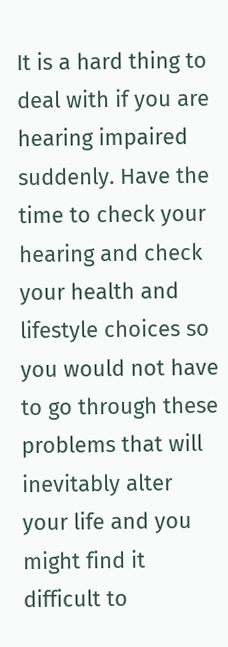It is a hard thing to deal with if you are hearing impaired suddenly. Have the time to check your hearing and check your health and lifestyle choices so you would not have to go through these problems that will inevitably alter your life and you might find it difficult to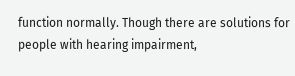function normally. Though there are solutions for people with hearing impairment,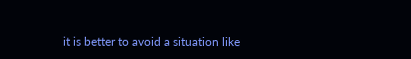it is better to avoid a situation like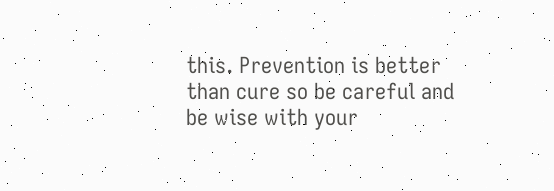this. Prevention is better than cure so be careful and be wise with your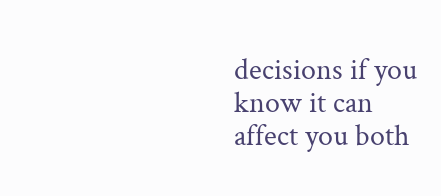decisions if you know it can affect you both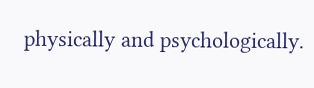physically and psychologically.